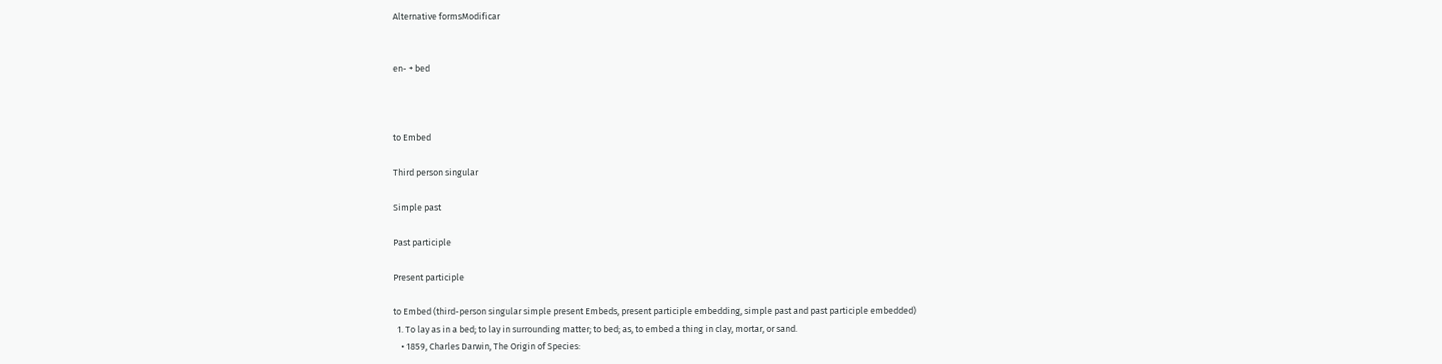Alternative formsModificar


en- + bed



to Embed

Third person singular

Simple past

Past participle

Present participle

to Embed (third-person singular simple present Embeds, present participle embedding, simple past and past participle embedded)
  1. To lay as in a bed; to lay in surrounding matter; to bed; as, to embed a thing in clay, mortar, or sand.
    • 1859, Charles Darwin, The Origin of Species: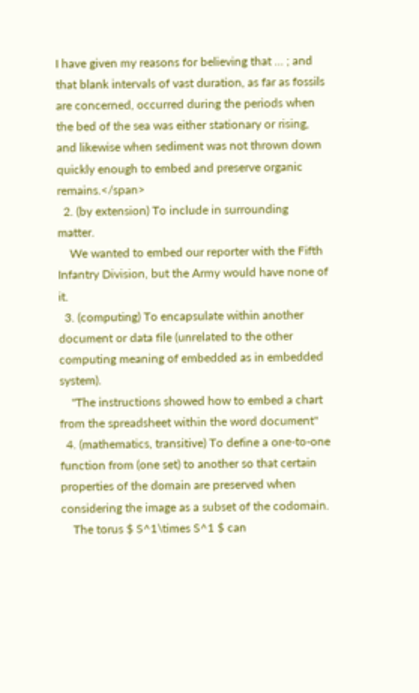I have given my reasons for believing that … ; and that blank intervals of vast duration, as far as fossils are concerned, occurred during the periods when the bed of the sea was either stationary or rising, and likewise when sediment was not thrown down quickly enough to embed and preserve organic remains.</span>
  2. (by extension) To include in surrounding matter.
    We wanted to embed our reporter with the Fifth Infantry Division, but the Army would have none of it.
  3. (computing) To encapsulate within another document or data file (unrelated to the other computing meaning of embedded as in embedded system).
    "The instructions showed how to embed a chart from the spreadsheet within the word document"
  4. (mathematics, transitive) To define a one-to-one function from (one set) to another so that certain properties of the domain are preserved when considering the image as a subset of the codomain.
    The torus $ S^1\times S^1 $ can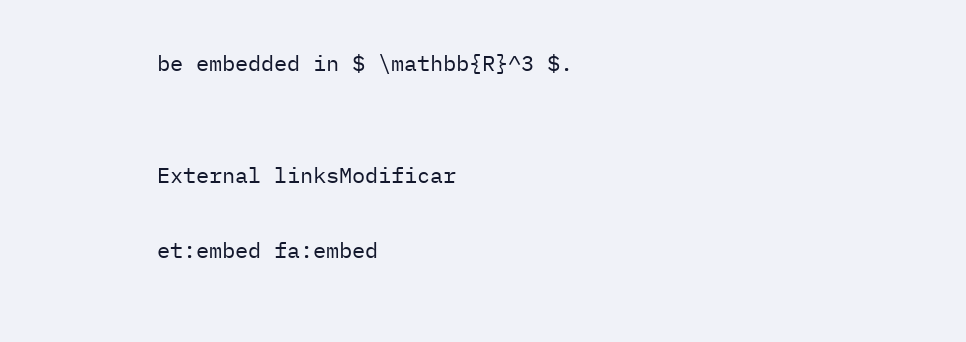be embedded in $ \mathbb{R}^3 $.


External linksModificar

et:embed fa:embed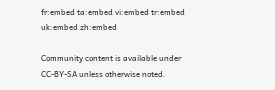fr:embed ta:embed vi:embed tr:embed uk:embed zh:embed

Community content is available under CC-BY-SA unless otherwise noted.